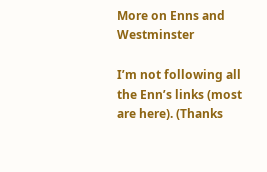More on Enns and Westminster

I’m not following all the Enn’s links (most are here). (Thanks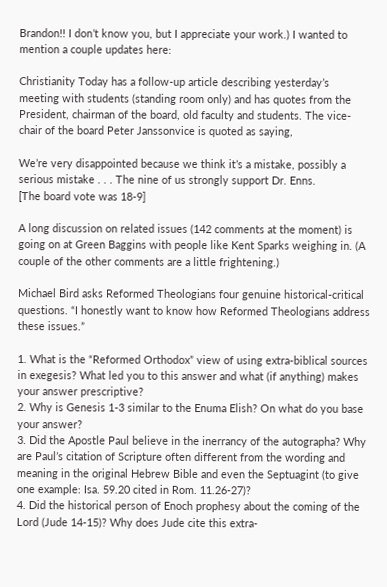Brandon!! I don’t know you, but I appreciate your work.) I wanted to mention a couple updates here:

Christianity Today has a follow-up article describing yesterday’s meeting with students (standing room only) and has quotes from the President, chairman of the board, old faculty and students. The vice-chair of the board Peter Janssonvice is quoted as saying,

We’re very disappointed because we think it’s a mistake, possibly a serious mistake . . . The nine of us strongly support Dr. Enns.
[The board vote was 18-9]

A long discussion on related issues (142 comments at the moment) is going on at Green Baggins with people like Kent Sparks weighing in. (A couple of the other comments are a little frightening.)

Michael Bird asks Reformed Theologians four genuine historical-critical questions. “I honestly want to know how Reformed Theologians address these issues.”

1. What is the “Reformed Orthodox” view of using extra-biblical sources in exegesis? What led you to this answer and what (if anything) makes your answer prescriptive?
2. Why is Genesis 1-3 similar to the Enuma Elish? On what do you base your answer?
3. Did the Apostle Paul believe in the inerrancy of the autographa? Why are Paul’s citation of Scripture often different from the wording and meaning in the original Hebrew Bible and even the Septuagint (to give one example: Isa. 59.20 cited in Rom. 11.26-27)?
4. Did the historical person of Enoch prophesy about the coming of the Lord (Jude 14-15)? Why does Jude cite this extra-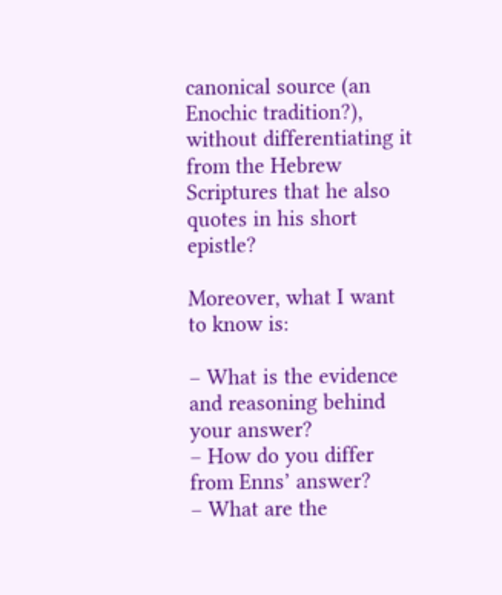canonical source (an Enochic tradition?), without differentiating it from the Hebrew Scriptures that he also quotes in his short epistle?

Moreover, what I want to know is:

– What is the evidence and reasoning behind your answer?
– How do you differ from Enns’ answer?
– What are the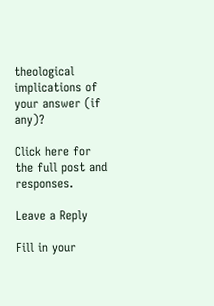theological implications of your answer (if any)?

Click here for the full post and responses.

Leave a Reply

Fill in your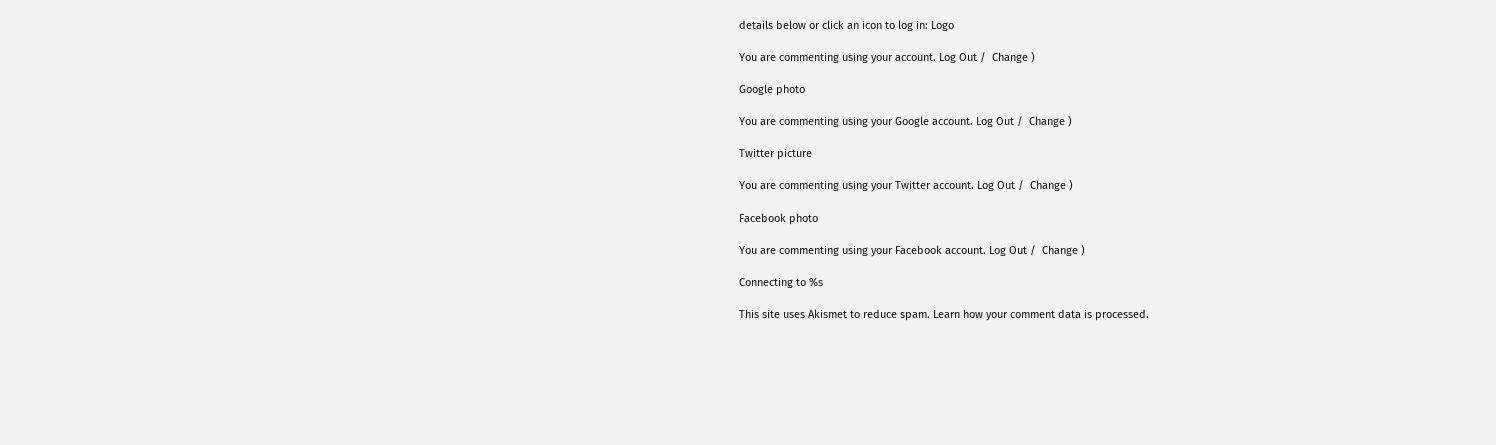details below or click an icon to log in: Logo

You are commenting using your account. Log Out /  Change )

Google photo

You are commenting using your Google account. Log Out /  Change )

Twitter picture

You are commenting using your Twitter account. Log Out /  Change )

Facebook photo

You are commenting using your Facebook account. Log Out /  Change )

Connecting to %s

This site uses Akismet to reduce spam. Learn how your comment data is processed.